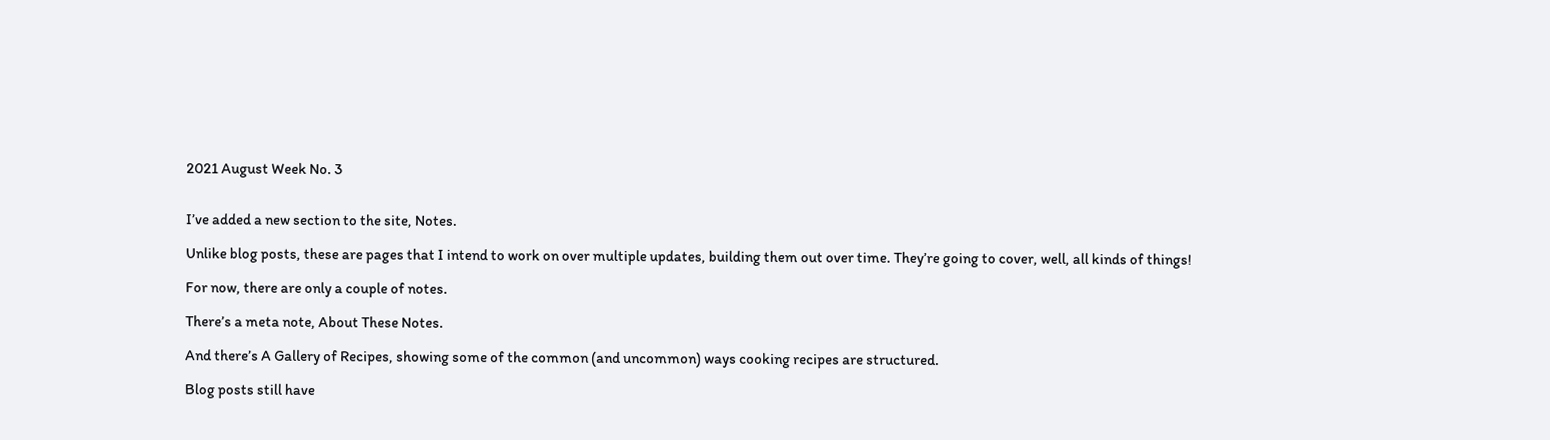2021 August Week No. 3


I’ve added a new section to the site, Notes.

Unlike blog posts, these are pages that I intend to work on over multiple updates, building them out over time. They’re going to cover, well, all kinds of things!

For now, there are only a couple of notes.

There’s a meta note, About These Notes.

And there’s A Gallery of Recipes, showing some of the common (and uncommon) ways cooking recipes are structured.

Blog posts still have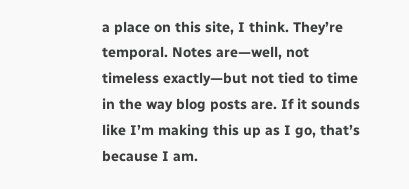a place on this site, I think. They’re temporal. Notes are—well, not timeless exactly—but not tied to time in the way blog posts are. If it sounds like I’m making this up as I go, that’s because I am.